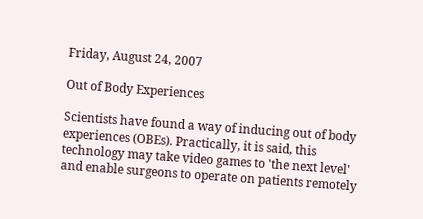Friday, August 24, 2007

Out of Body Experiences

Scientists have found a way of inducing out of body experiences (OBEs). Practically, it is said, this technology may take video games to 'the next level' and enable surgeons to operate on patients remotely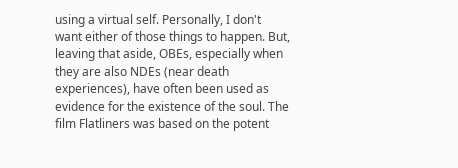using a virtual self. Personally, I don't want either of those things to happen. But, leaving that aside, OBEs, especially when they are also NDEs (near death experiences), have often been used as evidence for the existence of the soul. The film Flatliners was based on the potent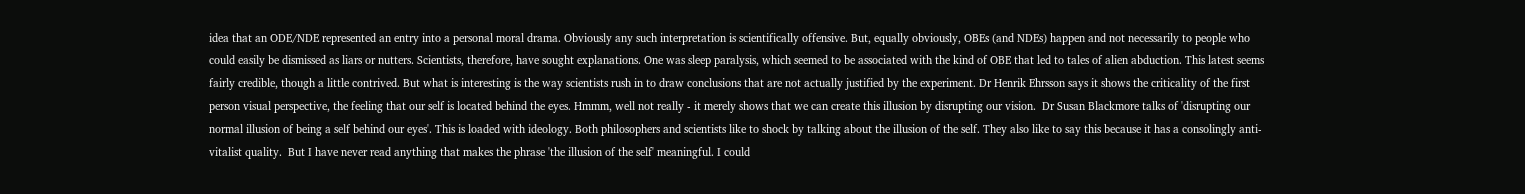idea that an ODE/NDE represented an entry into a personal moral drama. Obviously any such interpretation is scientifically offensive. But, equally obviously, OBEs (and NDEs) happen and not necessarily to people who could easily be dismissed as liars or nutters. Scientists, therefore, have sought explanations. One was sleep paralysis, which seemed to be associated with the kind of OBE that led to tales of alien abduction. This latest seems fairly credible, though a little contrived. But what is interesting is the way scientists rush in to draw conclusions that are not actually justified by the experiment. Dr Henrik Ehrsson says it shows the criticality of the first person visual perspective, the feeling that our self is located behind the eyes. Hmmm, well not really - it merely shows that we can create this illusion by disrupting our vision.  Dr Susan Blackmore talks of 'disrupting our normal illusion of being a self behind our eyes'. This is loaded with ideology. Both philosophers and scientists like to shock by talking about the illusion of the self. They also like to say this because it has a consolingly anti-vitalist quality.  But I have never read anything that makes the phrase 'the illusion of the self' meaningful. I could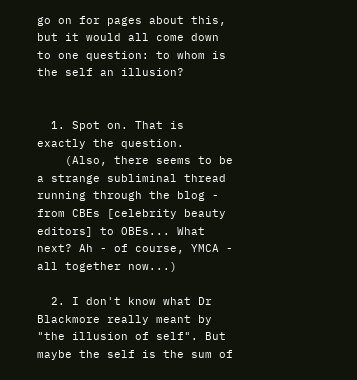go on for pages about this, but it would all come down to one question: to whom is the self an illusion?


  1. Spot on. That is exactly the question.
    (Also, there seems to be a strange subliminal thread running through the blog - from CBEs [celebrity beauty editors] to OBEs... What next? Ah - of course, YMCA - all together now...)

  2. I don't know what Dr Blackmore really meant by "the illusion of self". But maybe the self is the sum of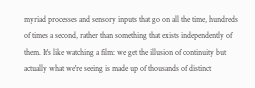myriad processes and sensory inputs that go on all the time, hundreds of times a second, rather than something that exists independently of them. It's like watching a film: we get the illusion of continuity but actually what we're seeing is made up of thousands of distinct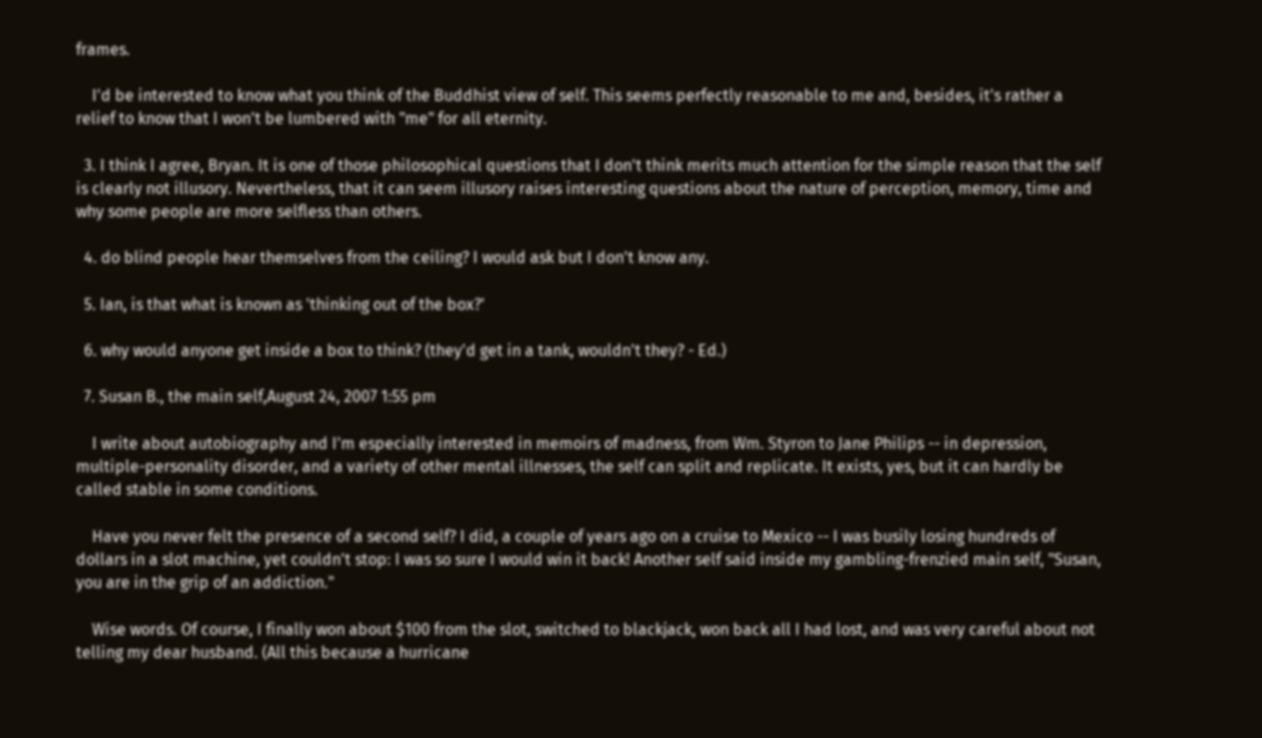frames.

    I'd be interested to know what you think of the Buddhist view of self. This seems perfectly reasonable to me and, besides, it's rather a relief to know that I won't be lumbered with "me" for all eternity.

  3. I think I agree, Bryan. It is one of those philosophical questions that I don't think merits much attention for the simple reason that the self is clearly not illusory. Nevertheless, that it can seem illusory raises interesting questions about the nature of perception, memory, time and why some people are more selfless than others.

  4. do blind people hear themselves from the ceiling? I would ask but I don't know any.

  5. Ian, is that what is known as 'thinking out of the box?'

  6. why would anyone get inside a box to think? (they'd get in a tank, wouldn't they? - Ed.)

  7. Susan B., the main self,August 24, 2007 1:55 pm

    I write about autobiography and I'm especially interested in memoirs of madness, from Wm. Styron to Jane Philips -- in depression, multiple-personality disorder, and a variety of other mental illnesses, the self can split and replicate. It exists, yes, but it can hardly be called stable in some conditions.

    Have you never felt the presence of a second self? I did, a couple of years ago on a cruise to Mexico -- I was busily losing hundreds of dollars in a slot machine, yet couldn't stop: I was so sure I would win it back! Another self said inside my gambling-frenzied main self, "Susan, you are in the grip of an addiction."

    Wise words. Of course, I finally won about $100 from the slot, switched to blackjack, won back all I had lost, and was very careful about not telling my dear husband. (All this because a hurricane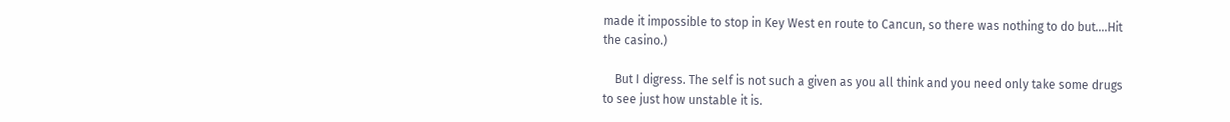made it impossible to stop in Key West en route to Cancun, so there was nothing to do but....Hit the casino.)

    But I digress. The self is not such a given as you all think and you need only take some drugs to see just how unstable it is.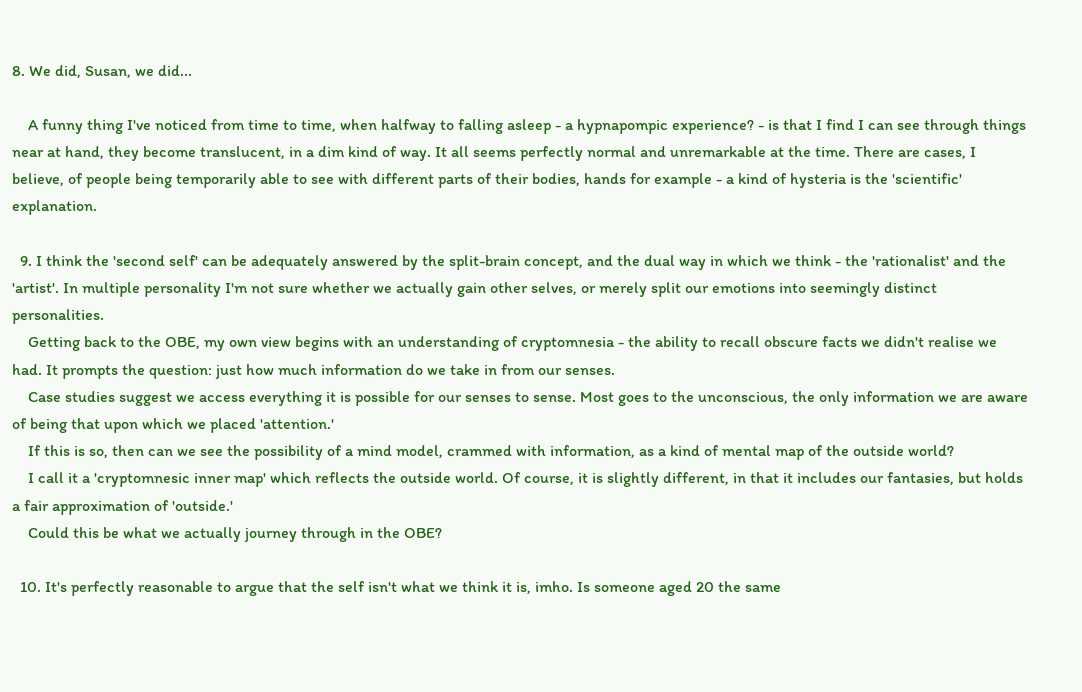8. We did, Susan, we did...

    A funny thing I've noticed from time to time, when halfway to falling asleep - a hypnapompic experience? - is that I find I can see through things near at hand, they become translucent, in a dim kind of way. It all seems perfectly normal and unremarkable at the time. There are cases, I believe, of people being temporarily able to see with different parts of their bodies, hands for example - a kind of hysteria is the 'scientific' explanation.

  9. I think the 'second self' can be adequately answered by the split-brain concept, and the dual way in which we think - the 'rationalist' and the 'artist'. In multiple personality I'm not sure whether we actually gain other selves, or merely split our emotions into seemingly distinct personalities.
    Getting back to the OBE, my own view begins with an understanding of cryptomnesia - the ability to recall obscure facts we didn't realise we had. It prompts the question: just how much information do we take in from our senses.
    Case studies suggest we access everything it is possible for our senses to sense. Most goes to the unconscious, the only information we are aware of being that upon which we placed 'attention.'
    If this is so, then can we see the possibility of a mind model, crammed with information, as a kind of mental map of the outside world?
    I call it a 'cryptomnesic inner map' which reflects the outside world. Of course, it is slightly different, in that it includes our fantasies, but holds a fair approximation of 'outside.'
    Could this be what we actually journey through in the OBE?

  10. It's perfectly reasonable to argue that the self isn't what we think it is, imho. Is someone aged 20 the same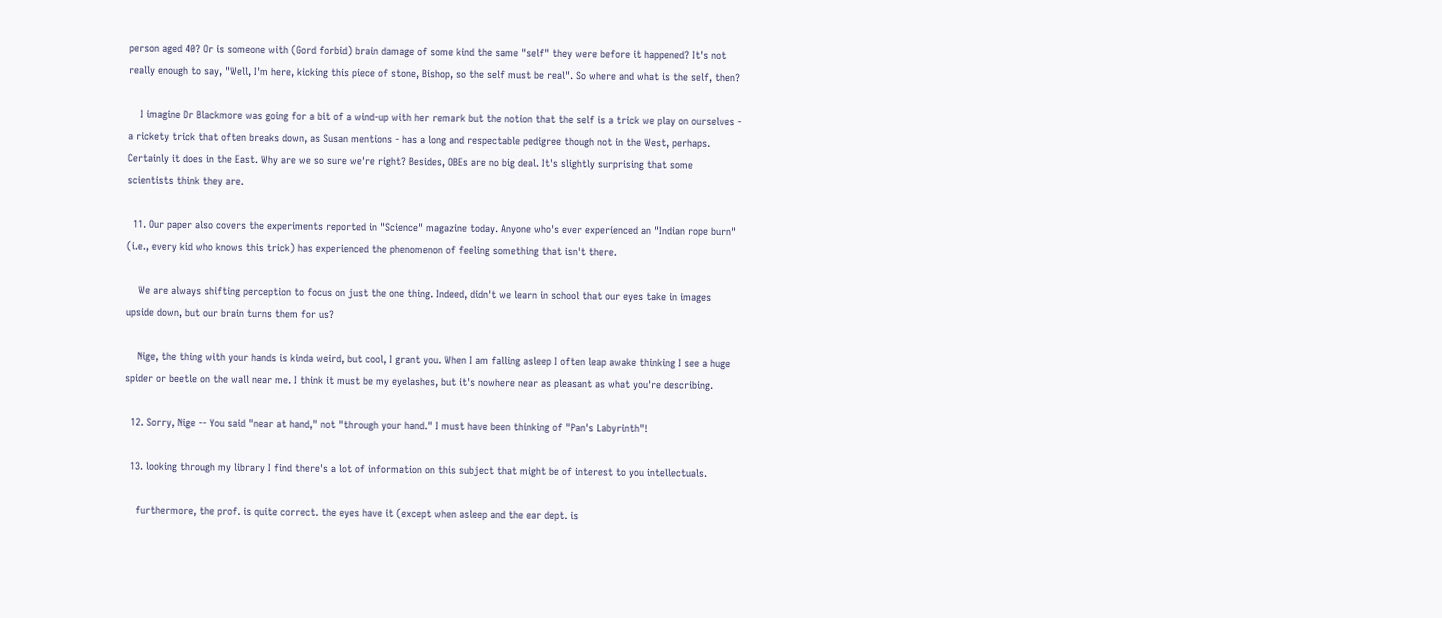person aged 40? Or is someone with (Gord forbid) brain damage of some kind the same "self" they were before it happened? It's not really enough to say, "Well, I'm here, kicking this piece of stone, Bishop, so the self must be real". So where and what is the self, then?

    I imagine Dr Blackmore was going for a bit of a wind-up with her remark but the notion that the self is a trick we play on ourselves - a rickety trick that often breaks down, as Susan mentions - has a long and respectable pedigree though not in the West, perhaps. Certainly it does in the East. Why are we so sure we're right? Besides, OBEs are no big deal. It's slightly surprising that some scientists think they are.

  11. Our paper also covers the experiments reported in "Science" magazine today. Anyone who's ever experienced an "Indian rope burn" (i.e., every kid who knows this trick) has experienced the phenomenon of feeling something that isn't there.

    We are always shifting perception to focus on just the one thing. Indeed, didn't we learn in school that our eyes take in images upside down, but our brain turns them for us?

    Nige, the thing with your hands is kinda weird, but cool, I grant you. When I am falling asleep I often leap awake thinking I see a huge spider or beetle on the wall near me. I think it must be my eyelashes, but it's nowhere near as pleasant as what you're describing.

  12. Sorry, Nige -- You said "near at hand," not "through your hand." I must have been thinking of "Pan's Labyrinth"!

  13. looking through my library I find there's a lot of information on this subject that might be of interest to you intellectuals.

    furthermore, the prof. is quite correct. the eyes have it (except when asleep and the ear dept. is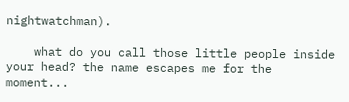nightwatchman).

    what do you call those little people inside your head? the name escapes me for the moment...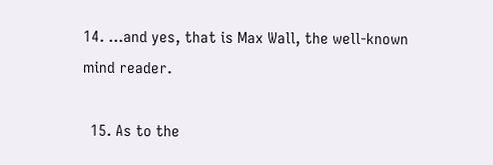14. ...and yes, that is Max Wall, the well-known mind reader.

  15. As to the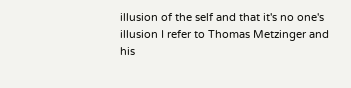illusion of the self and that it's no one's illusion I refer to Thomas Metzinger and his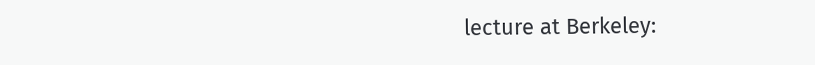lecture at Berkeley: